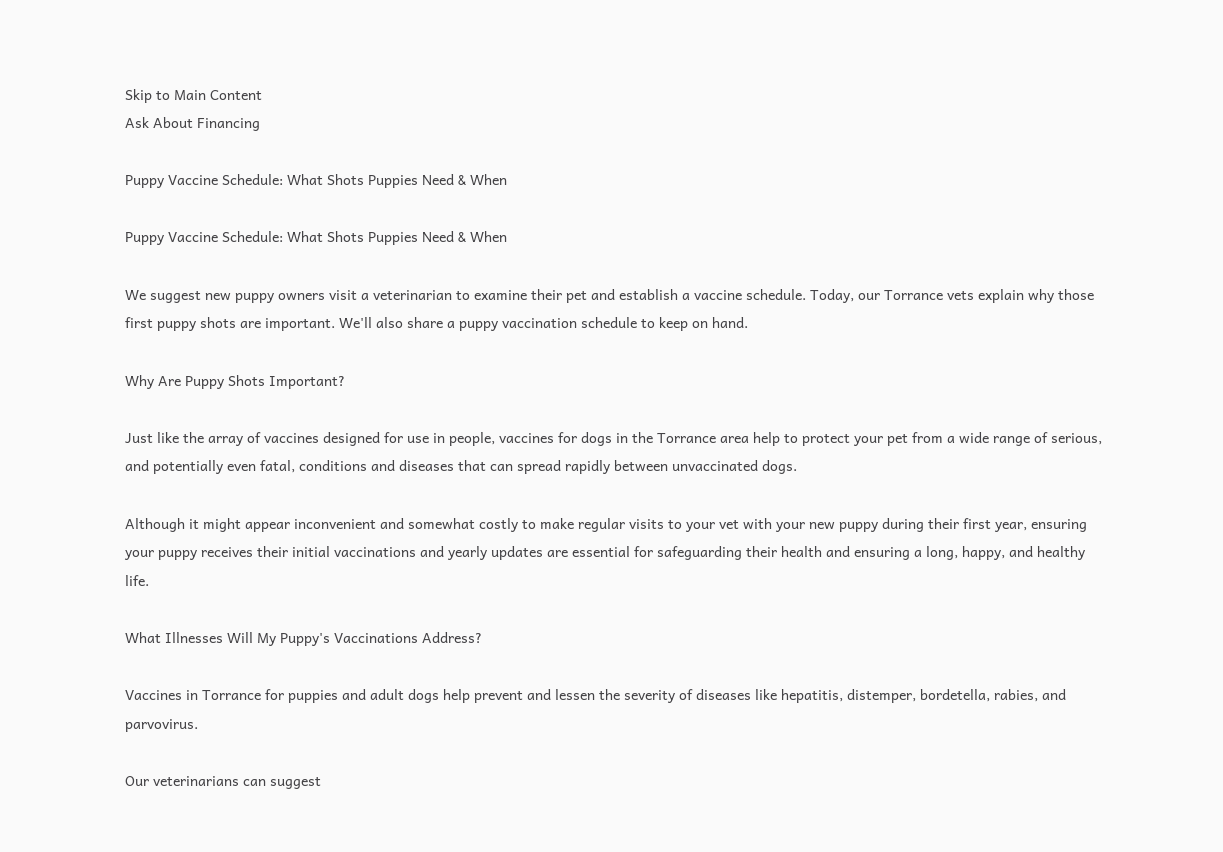Skip to Main Content
Ask About Financing

Puppy Vaccine Schedule: What Shots Puppies Need & When

Puppy Vaccine Schedule: What Shots Puppies Need & When

We suggest new puppy owners visit a veterinarian to examine their pet and establish a vaccine schedule. Today, our Torrance vets explain why those first puppy shots are important. We'll also share a puppy vaccination schedule to keep on hand.

Why Are Puppy Shots Important?

Just like the array of vaccines designed for use in people, vaccines for dogs in the Torrance area help to protect your pet from a wide range of serious, and potentially even fatal, conditions and diseases that can spread rapidly between unvaccinated dogs.

Although it might appear inconvenient and somewhat costly to make regular visits to your vet with your new puppy during their first year, ensuring your puppy receives their initial vaccinations and yearly updates are essential for safeguarding their health and ensuring a long, happy, and healthy life.

What Illnesses Will My Puppy's Vaccinations Address?

Vaccines in Torrance for puppies and adult dogs help prevent and lessen the severity of diseases like hepatitis, distemper, bordetella, rabies, and parvovirus.

Our veterinarians can suggest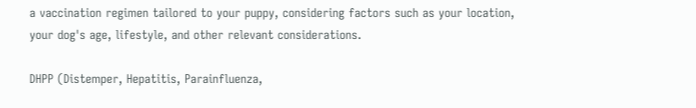a vaccination regimen tailored to your puppy, considering factors such as your location, your dog's age, lifestyle, and other relevant considerations.

DHPP (Distemper, Hepatitis, Parainfluenza,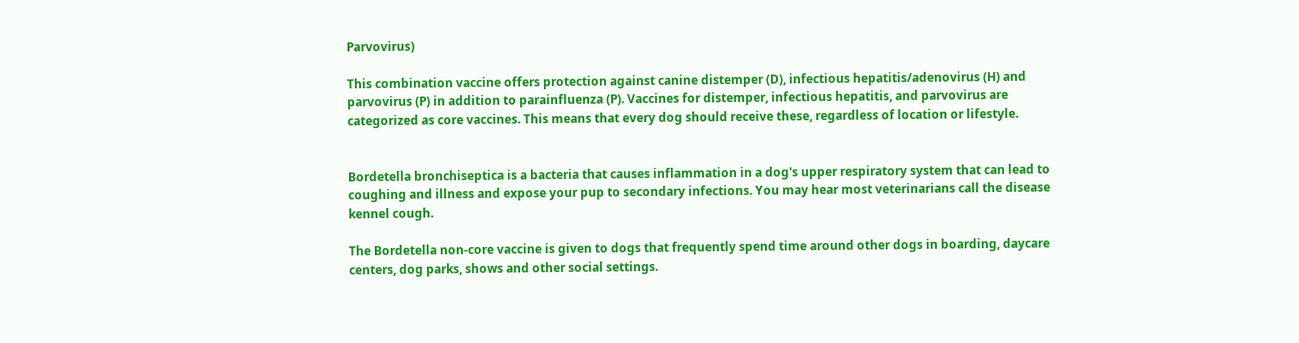Parvovirus)

This combination vaccine offers protection against canine distemper (D), infectious hepatitis/adenovirus (H) and parvovirus (P) in addition to parainfluenza (P). Vaccines for distemper, infectious hepatitis, and parvovirus are categorized as core vaccines. This means that every dog should receive these, regardless of location or lifestyle.


Bordetella bronchiseptica is a bacteria that causes inflammation in a dog's upper respiratory system that can lead to coughing and illness and expose your pup to secondary infections. You may hear most veterinarians call the disease kennel cough.

The Bordetella non-core vaccine is given to dogs that frequently spend time around other dogs in boarding, daycare centers, dog parks, shows and other social settings.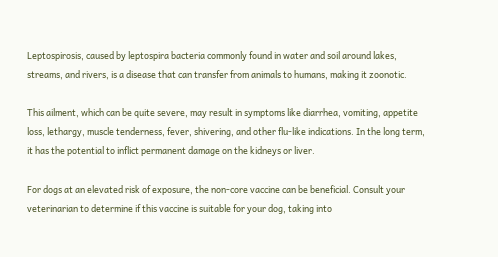Leptospirosis, caused by leptospira bacteria commonly found in water and soil around lakes, streams, and rivers, is a disease that can transfer from animals to humans, making it zoonotic.

This ailment, which can be quite severe, may result in symptoms like diarrhea, vomiting, appetite loss, lethargy, muscle tenderness, fever, shivering, and other flu-like indications. In the long term, it has the potential to inflict permanent damage on the kidneys or liver.

For dogs at an elevated risk of exposure, the non-core vaccine can be beneficial. Consult your veterinarian to determine if this vaccine is suitable for your dog, taking into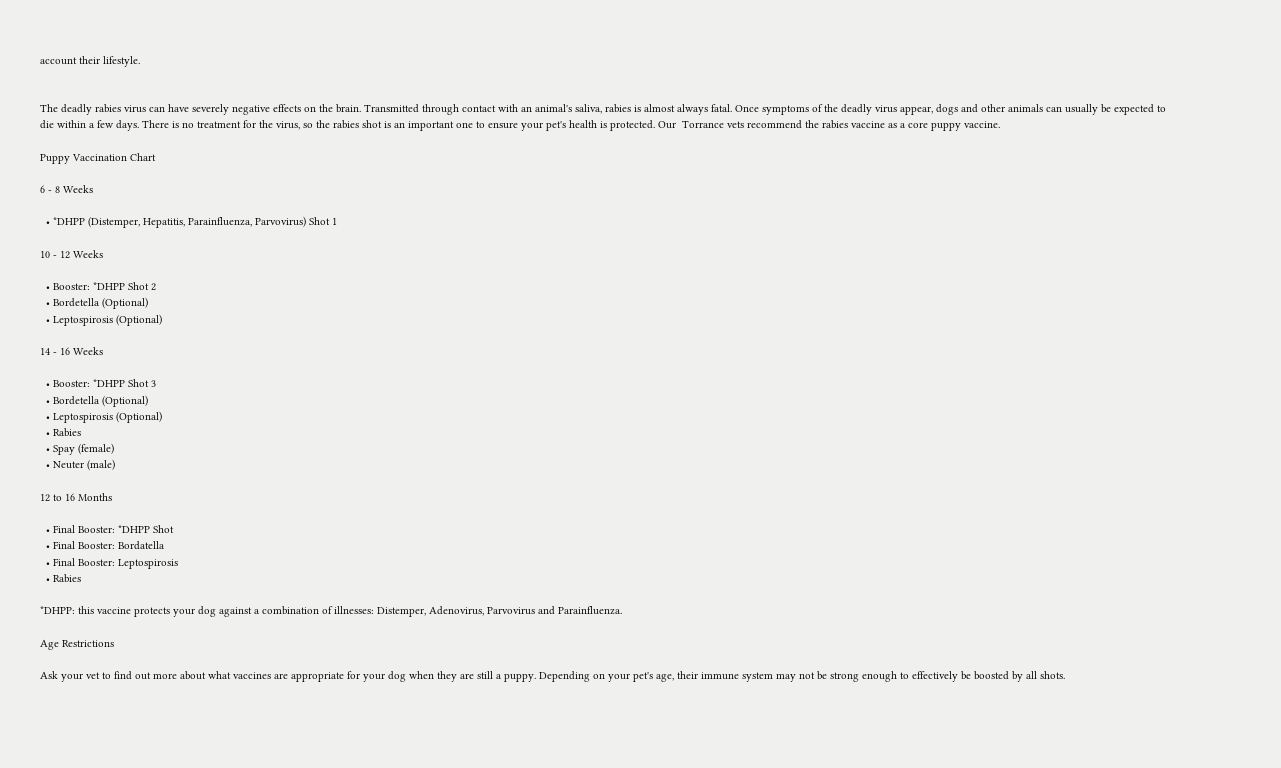account their lifestyle.


The deadly rabies virus can have severely negative effects on the brain. Transmitted through contact with an animal's saliva, rabies is almost always fatal. Once symptoms of the deadly virus appear, dogs and other animals can usually be expected to die within a few days. There is no treatment for the virus, so the rabies shot is an important one to ensure your pet's health is protected. Our  Torrance vets recommend the rabies vaccine as a core puppy vaccine.

Puppy Vaccination Chart

6 - 8 Weeks

  • *DHPP (Distemper, Hepatitis, Parainfluenza, Parvovirus) Shot 1

10 - 12 Weeks

  • Booster: *DHPP Shot 2
  • Bordetella (Optional)
  • Leptospirosis (Optional)

14 - 16 Weeks

  • Booster: *DHPP Shot 3
  • Bordetella (Optional)
  • Leptospirosis (Optional)
  • Rabies
  • Spay (female)
  • Neuter (male)

12 to 16 Months

  • Final Booster: *DHPP Shot
  • Final Booster: Bordatella
  • Final Booster: Leptospirosis
  • Rabies

*DHPP: this vaccine protects your dog against a combination of illnesses: Distemper, Adenovirus, Parvovirus and Parainfluenza.

Age Restrictions

Ask your vet to find out more about what vaccines are appropriate for your dog when they are still a puppy. Depending on your pet's age, their immune system may not be strong enough to effectively be boosted by all shots.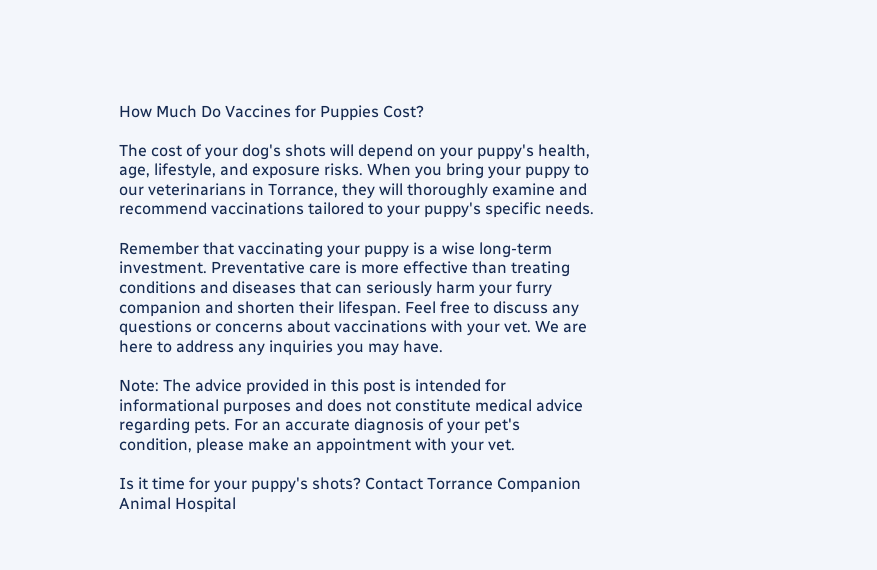How Much Do Vaccines for Puppies Cost?

The cost of your dog's shots will depend on your puppy's health, age, lifestyle, and exposure risks. When you bring your puppy to our veterinarians in Torrance, they will thoroughly examine and recommend vaccinations tailored to your puppy's specific needs.

Remember that vaccinating your puppy is a wise long-term investment. Preventative care is more effective than treating conditions and diseases that can seriously harm your furry companion and shorten their lifespan. Feel free to discuss any questions or concerns about vaccinations with your vet. We are here to address any inquiries you may have.

Note: The advice provided in this post is intended for informational purposes and does not constitute medical advice regarding pets. For an accurate diagnosis of your pet's condition, please make an appointment with your vet.

Is it time for your puppy's shots? Contact Torrance Companion Animal Hospital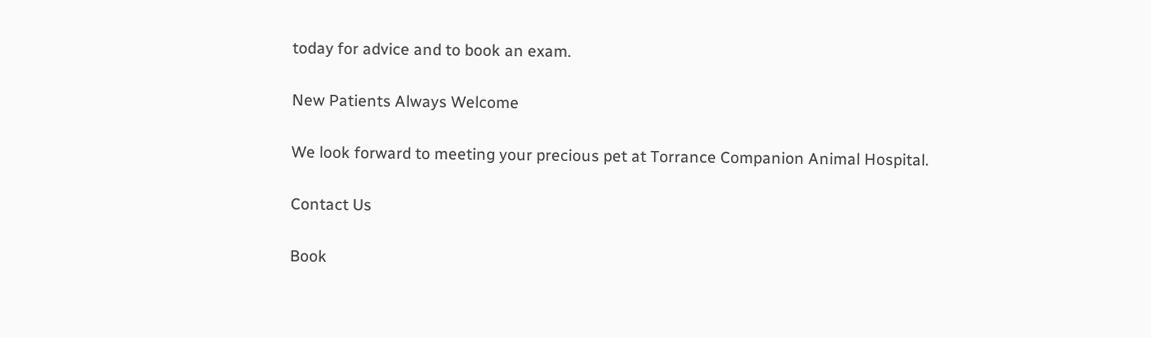today for advice and to book an exam.

New Patients Always Welcome

We look forward to meeting your precious pet at Torrance Companion Animal Hospital.

Contact Us

Book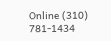Online (310) 781-1434